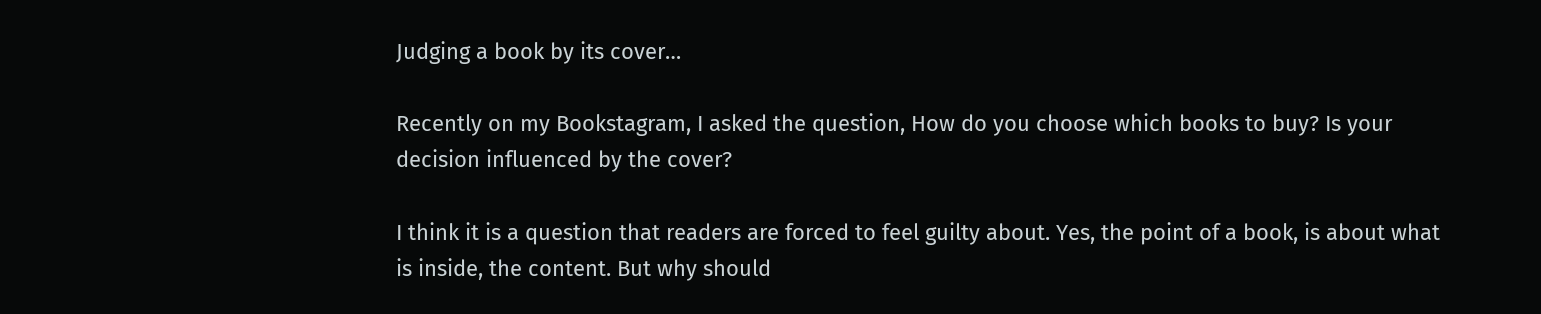Judging a book by its cover…

Recently on my Bookstagram, I asked the question, How do you choose which books to buy? Is your decision influenced by the cover?

I think it is a question that readers are forced to feel guilty about. Yes, the point of a book, is about what is inside, the content. But why should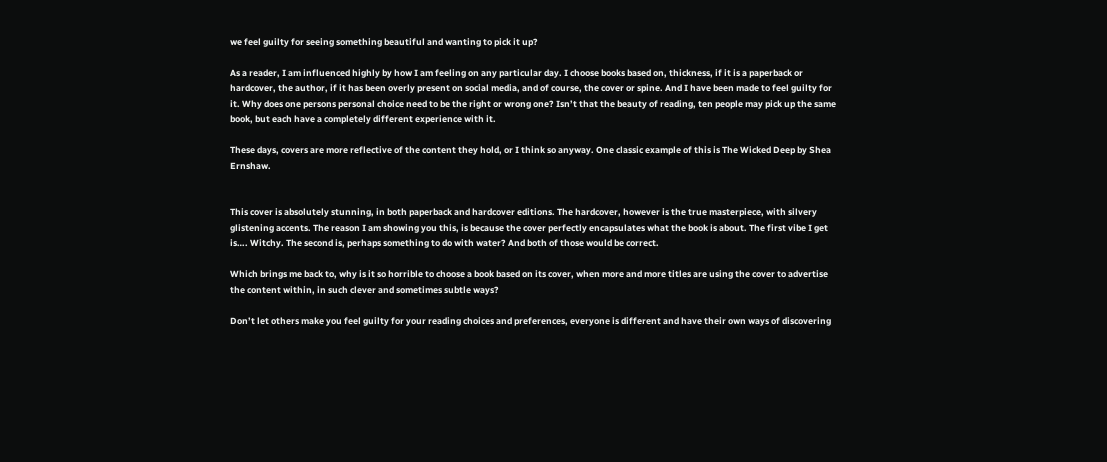we feel guilty for seeing something beautiful and wanting to pick it up?

As a reader, I am influenced highly by how I am feeling on any particular day. I choose books based on, thickness, if it is a paperback or hardcover, the author, if it has been overly present on social media, and of course, the cover or spine. And I have been made to feel guilty for it. Why does one persons personal choice need to be the right or wrong one? Isn’t that the beauty of reading, ten people may pick up the same book, but each have a completely different experience with it.

These days, covers are more reflective of the content they hold, or I think so anyway. One classic example of this is The Wicked Deep by Shea Ernshaw.


This cover is absolutely stunning, in both paperback and hardcover editions. The hardcover, however is the true masterpiece, with silvery glistening accents. The reason I am showing you this, is because the cover perfectly encapsulates what the book is about. The first vibe I get is…. Witchy. The second is, perhaps something to do with water? And both of those would be correct.

Which brings me back to, why is it so horrible to choose a book based on its cover, when more and more titles are using the cover to advertise the content within, in such clever and sometimes subtle ways?

Don’t let others make you feel guilty for your reading choices and preferences, everyone is different and have their own ways of discovering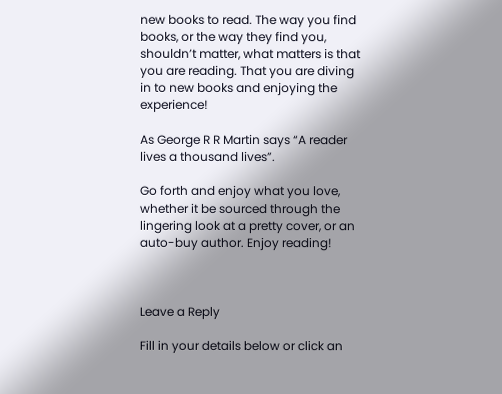new books to read. The way you find books, or the way they find you, shouldn’t matter, what matters is that you are reading. That you are diving in to new books and enjoying the experience!

As George R R Martin says “A reader lives a thousand lives”.

Go forth and enjoy what you love, whether it be sourced through the lingering look at a pretty cover, or an auto-buy author. Enjoy reading!



Leave a Reply

Fill in your details below or click an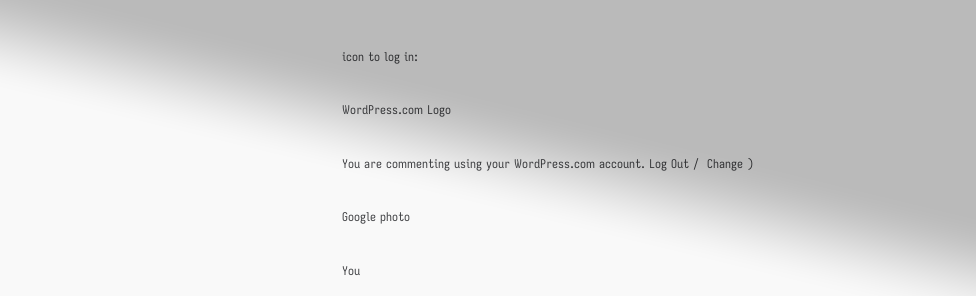icon to log in:

WordPress.com Logo

You are commenting using your WordPress.com account. Log Out /  Change )

Google photo

You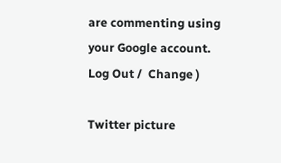are commenting using your Google account. Log Out /  Change )

Twitter picture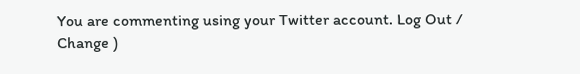You are commenting using your Twitter account. Log Out /  Change )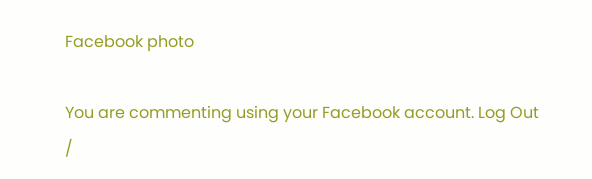Facebook photo

You are commenting using your Facebook account. Log Out /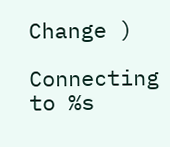Change )

Connecting to %s